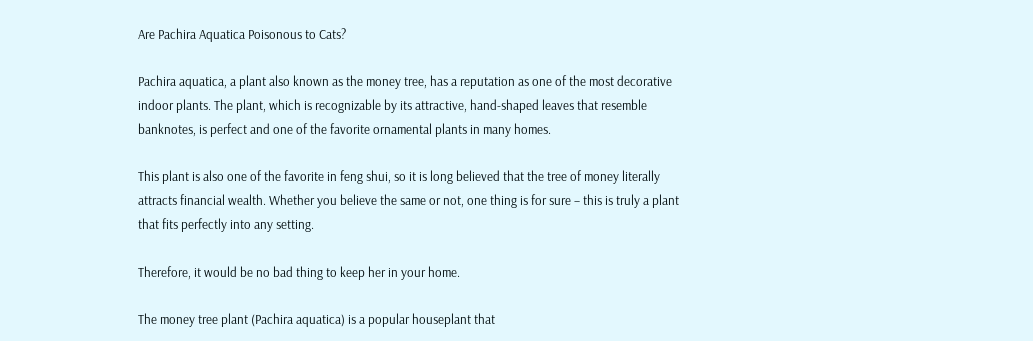Are Pachira Aquatica Poisonous to Cats?

Pachira aquatica, a plant also known as the money tree, has a reputation as one of the most decorative indoor plants. The plant, which is recognizable by its attractive, hand-shaped leaves that resemble banknotes, is perfect and one of the favorite ornamental plants in many homes.

This plant is also one of the favorite in feng shui, so it is long believed that the tree of money literally attracts financial wealth. Whether you believe the same or not, one thing is for sure – this is truly a plant that fits perfectly into any setting.

Therefore, it would be no bad thing to keep her in your home.

The money tree plant (Pachira aquatica) is a popular houseplant that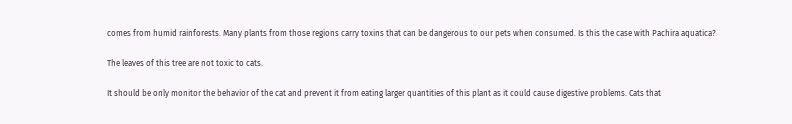comes from humid rainforests. Many plants from those regions carry toxins that can be dangerous to our pets when consumed. Is this the case with Pachira aquatica?

The leaves of this tree are not toxic to cats.

It should be only monitor the behavior of the cat and prevent it from eating larger quantities of this plant as it could cause digestive problems. Cats that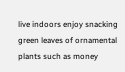live indoors enjoy snacking green leaves of ornamental plants such as money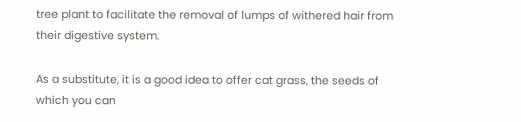tree plant to facilitate the removal of lumps of withered hair from their digestive system.

As a substitute, it is a good idea to offer cat grass, the seeds of which you can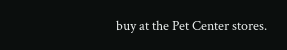buy at the Pet Center stores.